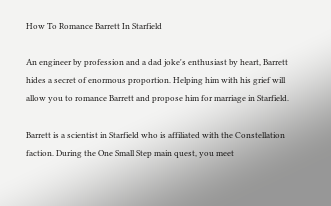How To Romance Barrett In Starfield

An engineer by profession and a dad joke's enthusiast by heart, Barrett hides a secret of enormous proportion. Helping him with his grief will allow you to romance Barrett and propose him for marriage in Starfield.

Barrett is a scientist in Starfield who is affiliated with the Constellation faction. During the One Small Step main quest, you meet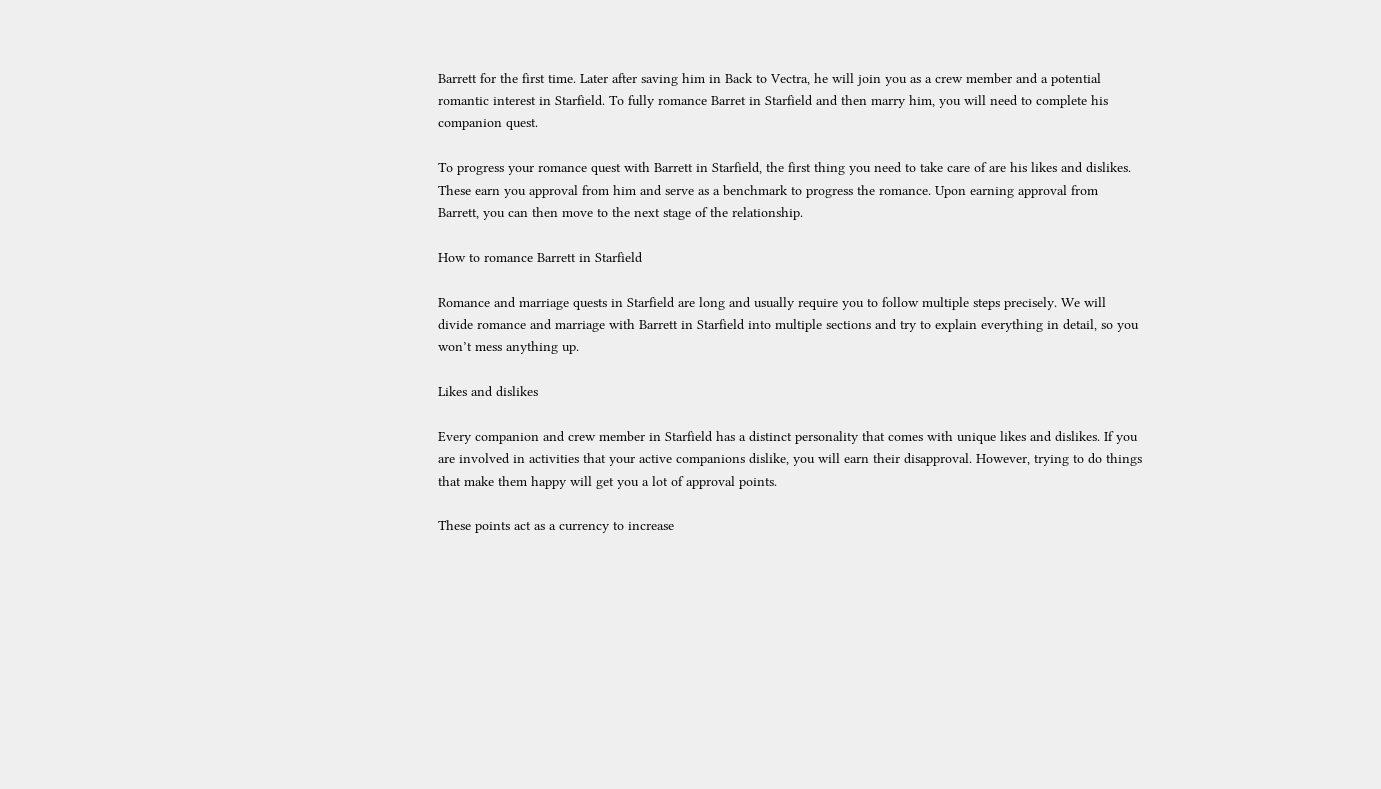Barrett for the first time. Later after saving him in Back to Vectra, he will join you as a crew member and a potential romantic interest in Starfield. To fully romance Barret in Starfield and then marry him, you will need to complete his companion quest.

To progress your romance quest with Barrett in Starfield, the first thing you need to take care of are his likes and dislikes. These earn you approval from him and serve as a benchmark to progress the romance. Upon earning approval from Barrett, you can then move to the next stage of the relationship.

How to romance Barrett in Starfield

Romance and marriage quests in Starfield are long and usually require you to follow multiple steps precisely. We will divide romance and marriage with Barrett in Starfield into multiple sections and try to explain everything in detail, so you won’t mess anything up.

Likes and dislikes

Every companion and crew member in Starfield has a distinct personality that comes with unique likes and dislikes. If you are involved in activities that your active companions dislike, you will earn their disapproval. However, trying to do things that make them happy will get you a lot of approval points.

These points act as a currency to increase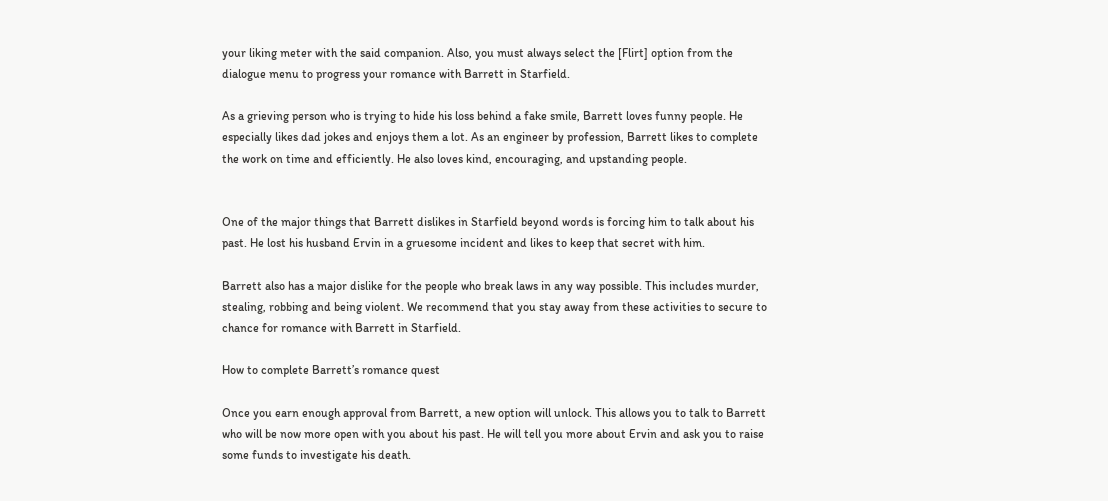your liking meter with the said companion. Also, you must always select the [Flirt] option from the dialogue menu to progress your romance with Barrett in Starfield.

As a grieving person who is trying to hide his loss behind a fake smile, Barrett loves funny people. He especially likes dad jokes and enjoys them a lot. As an engineer by profession, Barrett likes to complete the work on time and efficiently. He also loves kind, encouraging, and upstanding people.


One of the major things that Barrett dislikes in Starfield beyond words is forcing him to talk about his past. He lost his husband Ervin in a gruesome incident and likes to keep that secret with him.

Barrett also has a major dislike for the people who break laws in any way possible. This includes murder, stealing, robbing and being violent. We recommend that you stay away from these activities to secure to chance for romance with Barrett in Starfield.

How to complete Barrett’s romance quest

Once you earn enough approval from Barrett, a new option will unlock. This allows you to talk to Barrett who will be now more open with you about his past. He will tell you more about Ervin and ask you to raise some funds to investigate his death.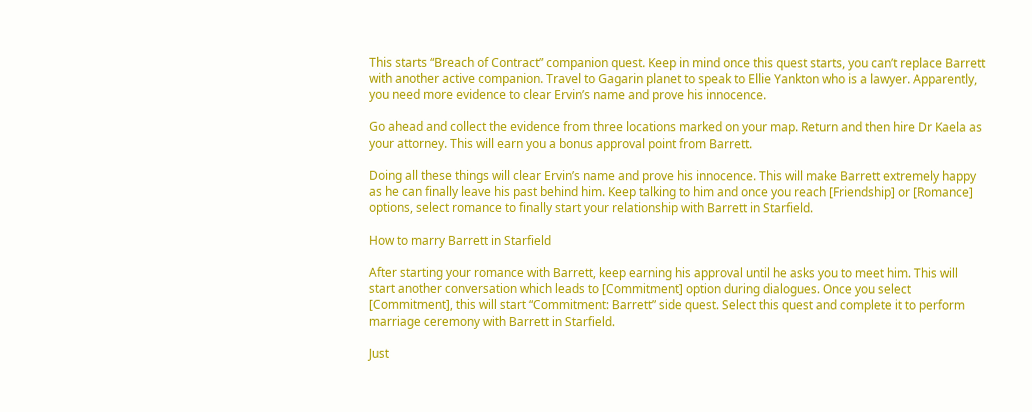This starts “Breach of Contract” companion quest. Keep in mind once this quest starts, you can’t replace Barrett with another active companion. Travel to Gagarin planet to speak to Ellie Yankton who is a lawyer. Apparently, you need more evidence to clear Ervin’s name and prove his innocence.

Go ahead and collect the evidence from three locations marked on your map. Return and then hire Dr Kaela as your attorney. This will earn you a bonus approval point from Barrett.

Doing all these things will clear Ervin’s name and prove his innocence. This will make Barrett extremely happy as he can finally leave his past behind him. Keep talking to him and once you reach [Friendship] or [Romance] options, select romance to finally start your relationship with Barrett in Starfield.

How to marry Barrett in Starfield

After starting your romance with Barrett, keep earning his approval until he asks you to meet him. This will start another conversation which leads to [Commitment] option during dialogues. Once you select [Commitment], this will start “Commitment: Barrett” side quest. Select this quest and complete it to perform marriage ceremony with Barrett in Starfield.

Just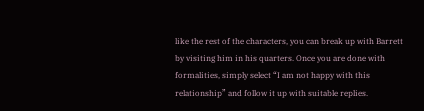like the rest of the characters, you can break up with Barrett by visiting him in his quarters. Once you are done with formalities, simply select “I am not happy with this relationship” and follow it up with suitable replies.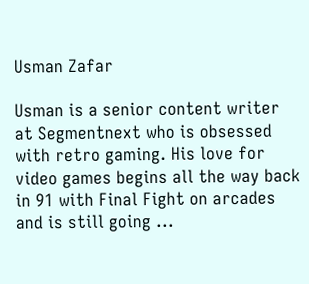Usman Zafar

Usman is a senior content writer at Segmentnext who is obsessed with retro gaming. His love for video games begins all the way back in 91 with Final Fight on arcades and is still going ...